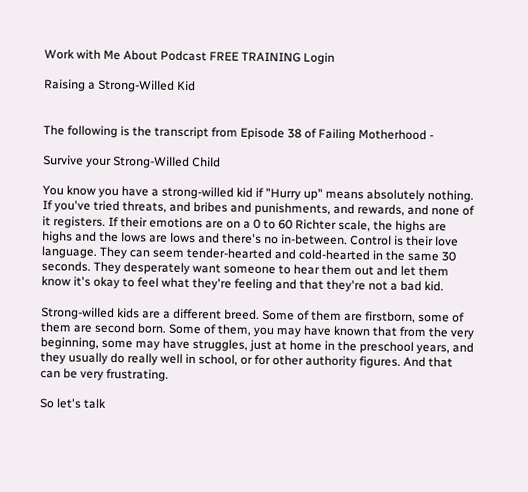Work with Me About Podcast FREE TRAINING Login

Raising a Strong-Willed Kid


The following is the transcript from Episode 38 of Failing Motherhood -

Survive your Strong-Willed Child

You know you have a strong-willed kid if "Hurry up" means absolutely nothing. If you've tried threats, and bribes and punishments, and rewards, and none of it registers. If their emotions are on a 0 to 60 Richter scale, the highs are highs and the lows are lows and there's no in-between. Control is their love language. They can seem tender-hearted and cold-hearted in the same 30 seconds. They desperately want someone to hear them out and let them know it's okay to feel what they're feeling and that they're not a bad kid.

Strong-willed kids are a different breed. Some of them are firstborn, some of them are second born. Some of them, you may have known that from the very beginning, some may have struggles, just at home in the preschool years, and they usually do really well in school, or for other authority figures. And that can be very frustrating.

So let's talk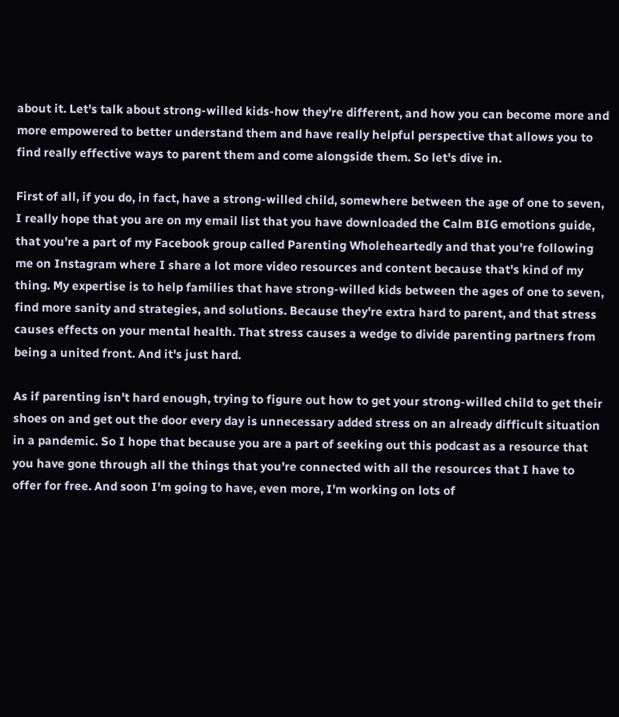about it. Let's talk about strong-willed kids-how they're different, and how you can become more and more empowered to better understand them and have really helpful perspective that allows you to find really effective ways to parent them and come alongside them. So let's dive in.

First of all, if you do, in fact, have a strong-willed child, somewhere between the age of one to seven, I really hope that you are on my email list that you have downloaded the Calm BIG emotions guide, that you're a part of my Facebook group called Parenting Wholeheartedly and that you're following me on Instagram where I share a lot more video resources and content because that's kind of my thing. My expertise is to help families that have strong-willed kids between the ages of one to seven, find more sanity and strategies, and solutions. Because they're extra hard to parent, and that stress causes effects on your mental health. That stress causes a wedge to divide parenting partners from being a united front. And it's just hard.

As if parenting isn't hard enough, trying to figure out how to get your strong-willed child to get their shoes on and get out the door every day is unnecessary added stress on an already difficult situation in a pandemic. So I hope that because you are a part of seeking out this podcast as a resource that you have gone through all the things that you're connected with all the resources that I have to offer for free. And soon I'm going to have, even more, I'm working on lots of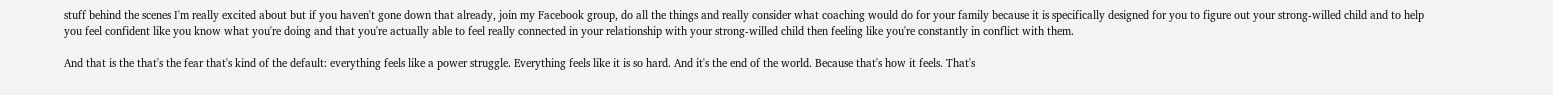stuff behind the scenes I'm really excited about but if you haven't gone down that already, join my Facebook group, do all the things and really consider what coaching would do for your family because it is specifically designed for you to figure out your strong-willed child and to help you feel confident like you know what you're doing and that you're actually able to feel really connected in your relationship with your strong-willed child then feeling like you're constantly in conflict with them.

And that is the that's the fear that's kind of the default: everything feels like a power struggle. Everything feels like it is so hard. And it's the end of the world. Because that's how it feels. That's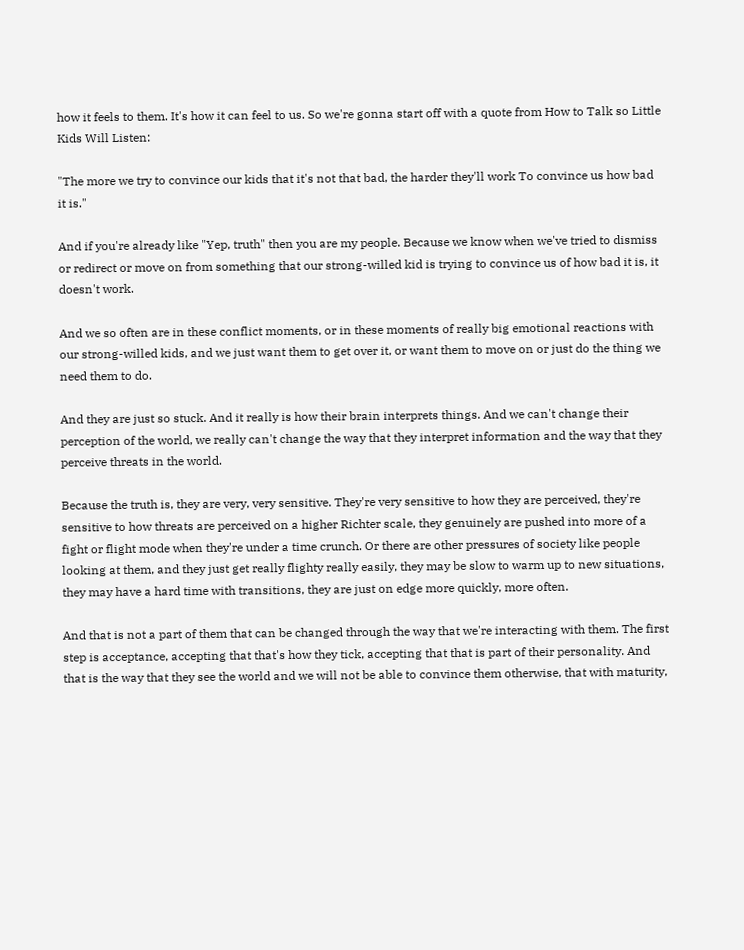how it feels to them. It's how it can feel to us. So we're gonna start off with a quote from How to Talk so Little Kids Will Listen:

"The more we try to convince our kids that it's not that bad, the harder they'll work To convince us how bad it is."

And if you're already like "Yep, truth" then you are my people. Because we know when we've tried to dismiss or redirect or move on from something that our strong-willed kid is trying to convince us of how bad it is, it doesn't work.

And we so often are in these conflict moments, or in these moments of really big emotional reactions with our strong-willed kids, and we just want them to get over it, or want them to move on or just do the thing we need them to do.

And they are just so stuck. And it really is how their brain interprets things. And we can't change their perception of the world, we really can't change the way that they interpret information and the way that they perceive threats in the world.

Because the truth is, they are very, very sensitive. They're very sensitive to how they are perceived, they're sensitive to how threats are perceived on a higher Richter scale, they genuinely are pushed into more of a fight or flight mode when they're under a time crunch. Or there are other pressures of society like people looking at them, and they just get really flighty really easily, they may be slow to warm up to new situations, they may have a hard time with transitions, they are just on edge more quickly, more often.

And that is not a part of them that can be changed through the way that we're interacting with them. The first step is acceptance, accepting that that's how they tick, accepting that that is part of their personality. And that is the way that they see the world and we will not be able to convince them otherwise, that with maturity,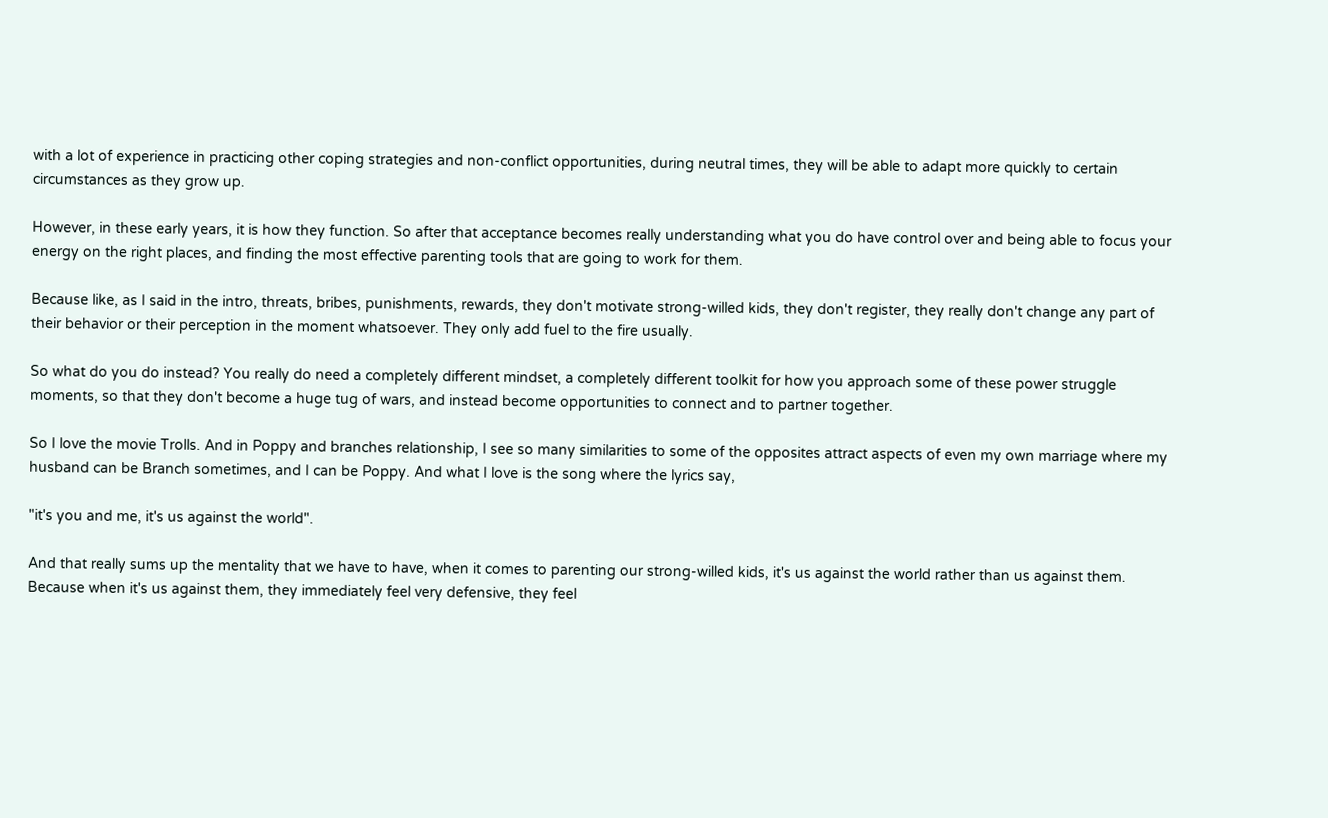with a lot of experience in practicing other coping strategies and non-conflict opportunities, during neutral times, they will be able to adapt more quickly to certain circumstances as they grow up.

However, in these early years, it is how they function. So after that acceptance becomes really understanding what you do have control over and being able to focus your energy on the right places, and finding the most effective parenting tools that are going to work for them.

Because like, as I said in the intro, threats, bribes, punishments, rewards, they don't motivate strong-willed kids, they don't register, they really don't change any part of their behavior or their perception in the moment whatsoever. They only add fuel to the fire usually.

So what do you do instead? You really do need a completely different mindset, a completely different toolkit for how you approach some of these power struggle moments, so that they don't become a huge tug of wars, and instead become opportunities to connect and to partner together.

So I love the movie Trolls. And in Poppy and branches relationship, I see so many similarities to some of the opposites attract aspects of even my own marriage where my husband can be Branch sometimes, and I can be Poppy. And what I love is the song where the lyrics say,

"it's you and me, it's us against the world".

And that really sums up the mentality that we have to have, when it comes to parenting our strong-willed kids, it's us against the world rather than us against them. Because when it's us against them, they immediately feel very defensive, they feel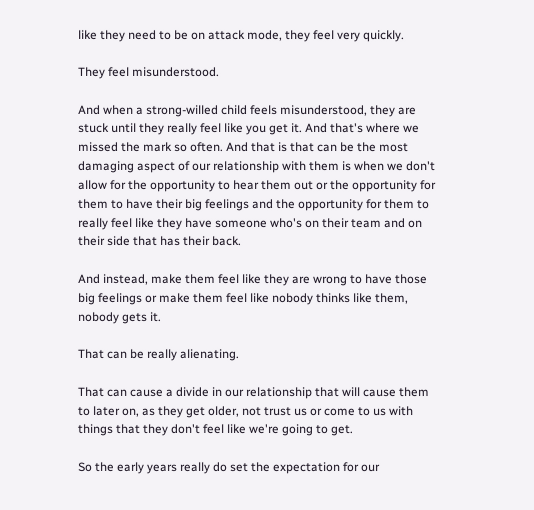like they need to be on attack mode, they feel very quickly.

They feel misunderstood.

And when a strong-willed child feels misunderstood, they are stuck until they really feel like you get it. And that's where we missed the mark so often. And that is that can be the most damaging aspect of our relationship with them is when we don't allow for the opportunity to hear them out or the opportunity for them to have their big feelings and the opportunity for them to really feel like they have someone who's on their team and on their side that has their back.

And instead, make them feel like they are wrong to have those big feelings or make them feel like nobody thinks like them, nobody gets it.

That can be really alienating.

That can cause a divide in our relationship that will cause them to later on, as they get older, not trust us or come to us with things that they don't feel like we're going to get.

So the early years really do set the expectation for our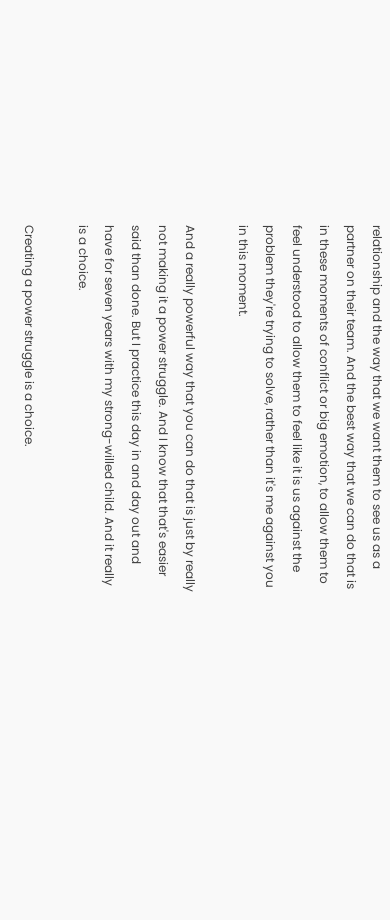relationship and the way that we want them to see us as a partner on their team. And the best way that we can do that is in these moments of conflict or big emotion, to allow them to feel understood to allow them to feel like it is us against the problem they're trying to solve, rather than it's me against you in this moment.

And a really powerful way that you can do that is just by really not making it a power struggle. And I know that that's easier said than done. But I practice this day in and day out and have for seven years with my strong-willed child. And it really is a choice.

Creating a power struggle is a choice.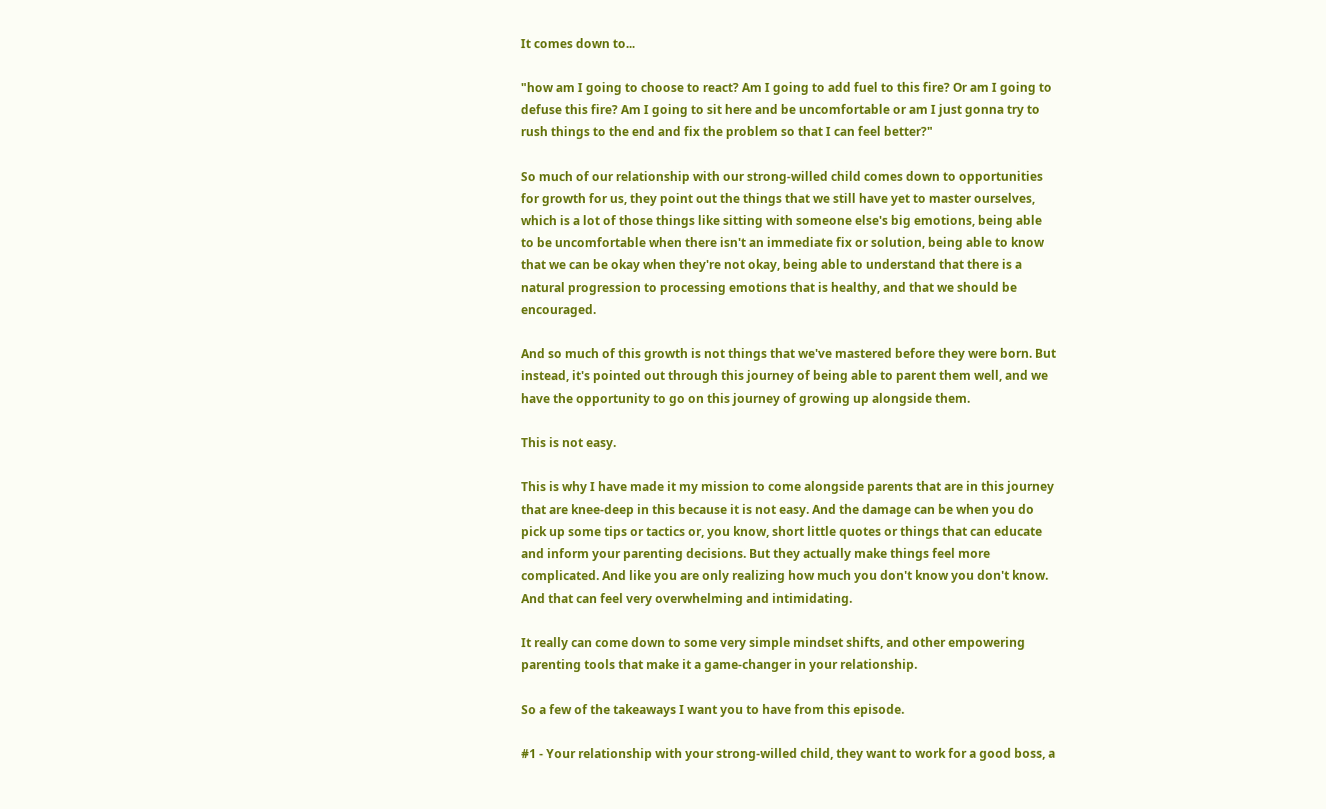It comes down to...

"how am I going to choose to react? Am I going to add fuel to this fire? Or am I going to defuse this fire? Am I going to sit here and be uncomfortable or am I just gonna try to rush things to the end and fix the problem so that I can feel better?"

So much of our relationship with our strong-willed child comes down to opportunities for growth for us, they point out the things that we still have yet to master ourselves, which is a lot of those things like sitting with someone else's big emotions, being able to be uncomfortable when there isn't an immediate fix or solution, being able to know that we can be okay when they're not okay, being able to understand that there is a natural progression to processing emotions that is healthy, and that we should be encouraged.

And so much of this growth is not things that we've mastered before they were born. But instead, it's pointed out through this journey of being able to parent them well, and we have the opportunity to go on this journey of growing up alongside them.

This is not easy.

This is why I have made it my mission to come alongside parents that are in this journey that are knee-deep in this because it is not easy. And the damage can be when you do pick up some tips or tactics or, you know, short little quotes or things that can educate and inform your parenting decisions. But they actually make things feel more complicated. And like you are only realizing how much you don't know you don't know. And that can feel very overwhelming and intimidating.

It really can come down to some very simple mindset shifts, and other empowering parenting tools that make it a game-changer in your relationship.

So a few of the takeaways I want you to have from this episode.

#1 - Your relationship with your strong-willed child, they want to work for a good boss, a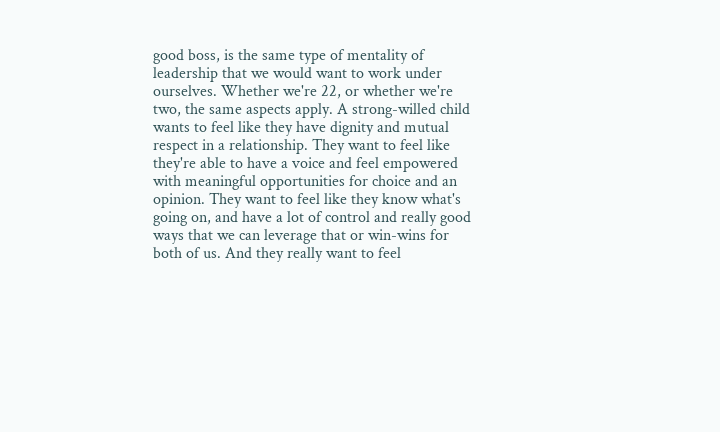good boss, is the same type of mentality of leadership that we would want to work under ourselves. Whether we're 22, or whether we're two, the same aspects apply. A strong-willed child wants to feel like they have dignity and mutual respect in a relationship. They want to feel like they're able to have a voice and feel empowered with meaningful opportunities for choice and an opinion. They want to feel like they know what's going on, and have a lot of control and really good ways that we can leverage that or win-wins for both of us. And they really want to feel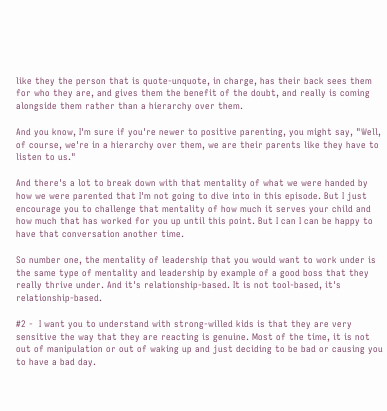like they the person that is quote-unquote, in charge, has their back sees them for who they are, and gives them the benefit of the doubt, and really is coming alongside them rather than a hierarchy over them.

And you know, I'm sure if you're newer to positive parenting, you might say, "Well, of course, we're in a hierarchy over them, we are their parents like they have to listen to us."

And there's a lot to break down with that mentality of what we were handed by how we were parented that I'm not going to dive into in this episode. But I just encourage you to challenge that mentality of how much it serves your child and how much that has worked for you up until this point. But I can I can be happy to have that conversation another time.

So number one, the mentality of leadership that you would want to work under is the same type of mentality and leadership by example of a good boss that they really thrive under. And it's relationship-based. It is not tool-based, it's relationship-based.

#2 -  I want you to understand with strong-willed kids is that they are very sensitive the way that they are reacting is genuine. Most of the time, it is not out of manipulation or out of waking up and just deciding to be bad or causing you to have a bad day.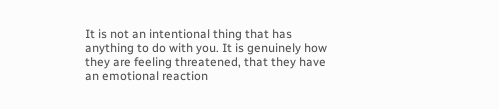It is not an intentional thing that has anything to do with you. It is genuinely how they are feeling threatened, that they have an emotional reaction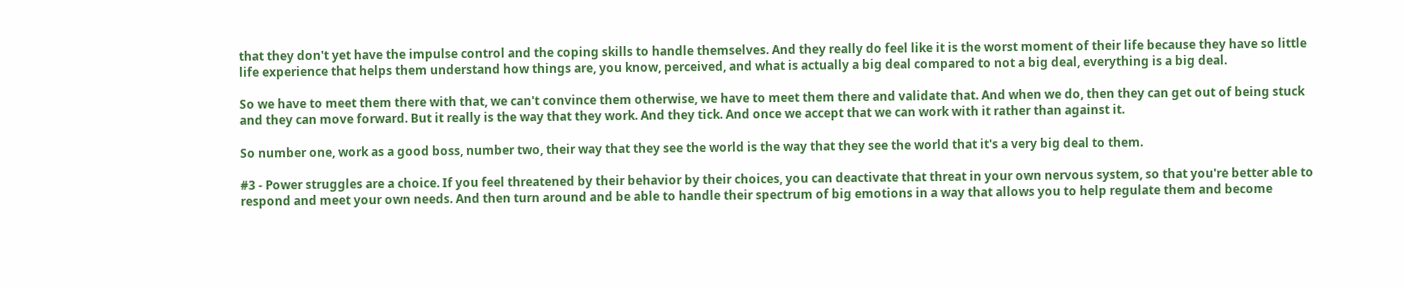that they don't yet have the impulse control and the coping skills to handle themselves. And they really do feel like it is the worst moment of their life because they have so little life experience that helps them understand how things are, you know, perceived, and what is actually a big deal compared to not a big deal, everything is a big deal.

So we have to meet them there with that, we can't convince them otherwise, we have to meet them there and validate that. And when we do, then they can get out of being stuck and they can move forward. But it really is the way that they work. And they tick. And once we accept that we can work with it rather than against it.

So number one, work as a good boss, number two, their way that they see the world is the way that they see the world that it's a very big deal to them.

#3 - Power struggles are a choice. If you feel threatened by their behavior by their choices, you can deactivate that threat in your own nervous system, so that you're better able to respond and meet your own needs. And then turn around and be able to handle their spectrum of big emotions in a way that allows you to help regulate them and become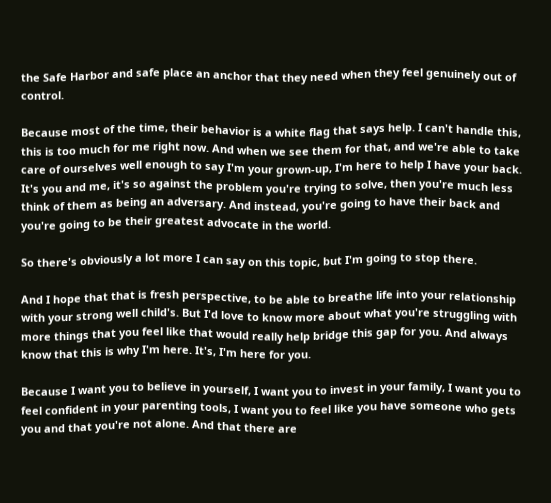the Safe Harbor and safe place an anchor that they need when they feel genuinely out of control.

Because most of the time, their behavior is a white flag that says help. I can't handle this, this is too much for me right now. And when we see them for that, and we're able to take care of ourselves well enough to say I'm your grown-up, I'm here to help I have your back. It's you and me, it's so against the problem you're trying to solve, then you're much less think of them as being an adversary. And instead, you're going to have their back and you're going to be their greatest advocate in the world.

So there's obviously a lot more I can say on this topic, but I'm going to stop there.

And I hope that that is fresh perspective, to be able to breathe life into your relationship with your strong well child's. But I'd love to know more about what you're struggling with more things that you feel like that would really help bridge this gap for you. And always know that this is why I'm here. It's, I'm here for you.

Because I want you to believe in yourself, I want you to invest in your family, I want you to feel confident in your parenting tools, I want you to feel like you have someone who gets you and that you're not alone. And that there are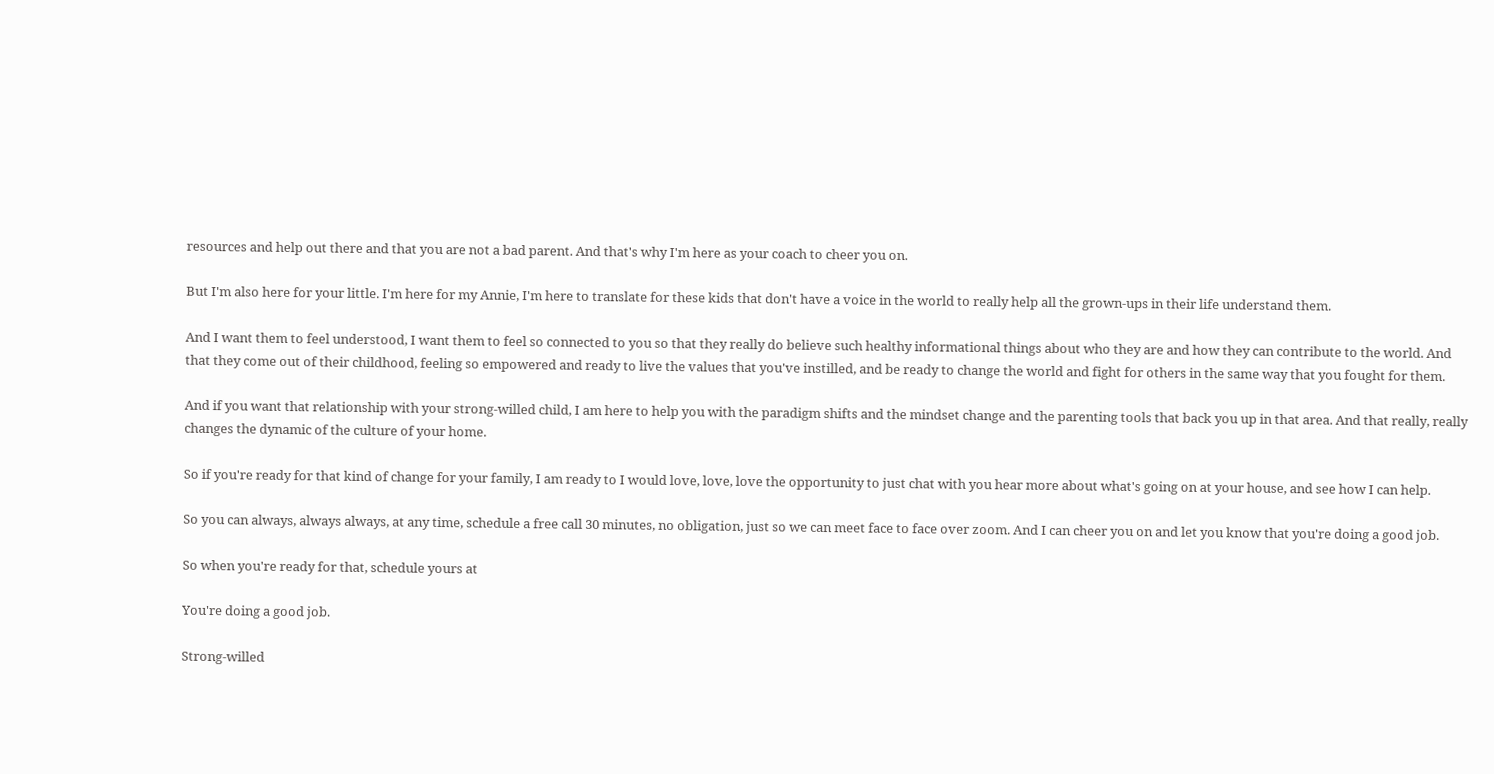resources and help out there and that you are not a bad parent. And that's why I'm here as your coach to cheer you on.

But I'm also here for your little. I'm here for my Annie, I'm here to translate for these kids that don't have a voice in the world to really help all the grown-ups in their life understand them.

And I want them to feel understood, I want them to feel so connected to you so that they really do believe such healthy informational things about who they are and how they can contribute to the world. And that they come out of their childhood, feeling so empowered and ready to live the values that you've instilled, and be ready to change the world and fight for others in the same way that you fought for them.

And if you want that relationship with your strong-willed child, I am here to help you with the paradigm shifts and the mindset change and the parenting tools that back you up in that area. And that really, really changes the dynamic of the culture of your home.

So if you're ready for that kind of change for your family, I am ready to I would love, love, love the opportunity to just chat with you hear more about what's going on at your house, and see how I can help.

So you can always, always always, at any time, schedule a free call 30 minutes, no obligation, just so we can meet face to face over zoom. And I can cheer you on and let you know that you're doing a good job.

So when you're ready for that, schedule yours at

You're doing a good job.

Strong-willed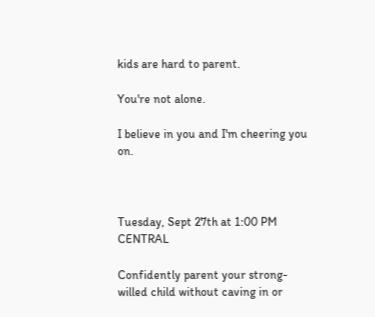kids are hard to parent.

You're not alone.

I believe in you and I'm cheering you on.



Tuesday, Sept 27th at 1:00 PM CENTRAL

Confidently parent your strong-willed child without caving in or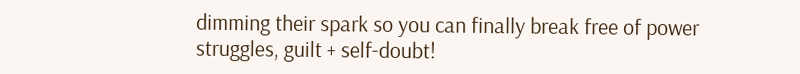dimming their spark so you can finally break free of power struggles, guilt + self-doubt!